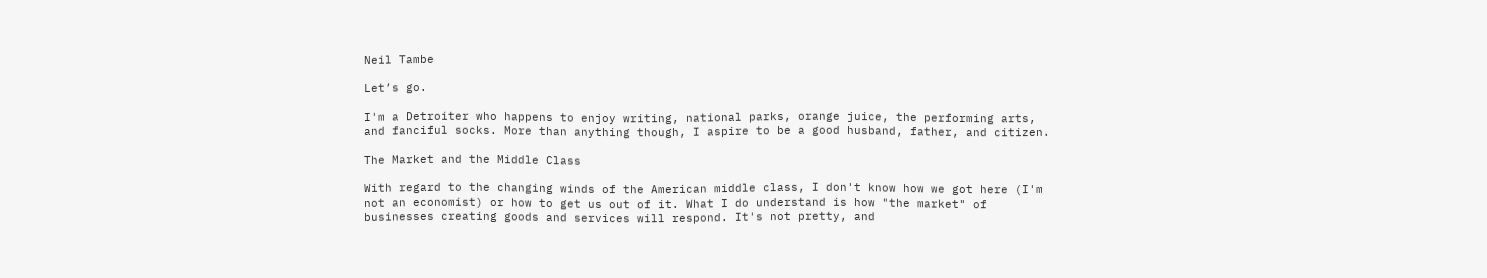Neil Tambe

Let’s go.

I'm a Detroiter who happens to enjoy writing, national parks, orange juice, the performing arts, and fanciful socks. More than anything though, I aspire to be a good husband, father, and citizen.

The Market and the Middle Class

With regard to the changing winds of the American middle class, I don't know how we got here (I'm not an economist) or how to get us out of it. What I do understand is how "the market" of businesses creating goods and services will respond. It's not pretty, and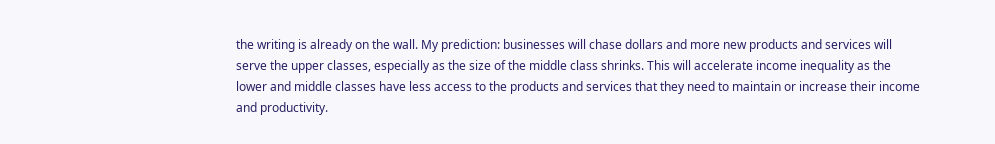the writing is already on the wall. My prediction: businesses will chase dollars and more new products and services will serve the upper classes, especially as the size of the middle class shrinks. This will accelerate income inequality as the lower and middle classes have less access to the products and services that they need to maintain or increase their income and productivity.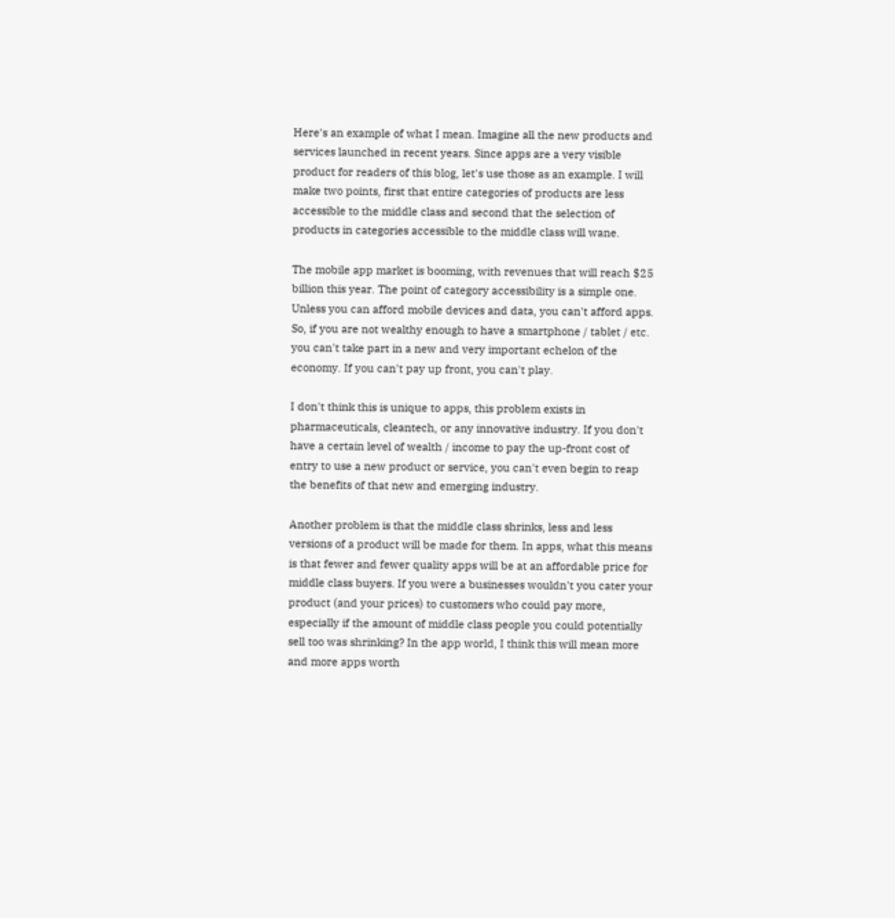Here's an example of what I mean. Imagine all the new products and services launched in recent years. Since apps are a very visible product for readers of this blog, let's use those as an example. I will make two points, first that entire categories of products are less accessible to the middle class and second that the selection of products in categories accessible to the middle class will wane.

The mobile app market is booming, with revenues that will reach $25 billion this year. The point of category accessibility is a simple one. Unless you can afford mobile devices and data, you can't afford apps. So, if you are not wealthy enough to have a smartphone / tablet / etc. you can't take part in a new and very important echelon of the economy. If you can't pay up front, you can't play.

I don't think this is unique to apps, this problem exists in pharmaceuticals, cleantech, or any innovative industry. If you don't have a certain level of wealth / income to pay the up-front cost of entry to use a new product or service, you can't even begin to reap the benefits of that new and emerging industry.

Another problem is that the middle class shrinks, less and less versions of a product will be made for them. In apps, what this means is that fewer and fewer quality apps will be at an affordable price for middle class buyers. If you were a businesses wouldn't you cater your product (and your prices) to customers who could pay more, especially if the amount of middle class people you could potentially sell too was shrinking? In the app world, I think this will mean more and more apps worth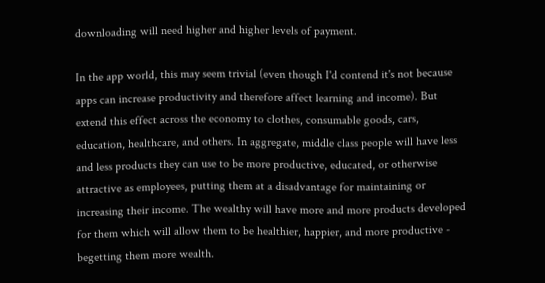downloading will need higher and higher levels of payment.

In the app world, this may seem trivial (even though I'd contend it's not because apps can increase productivity and therefore affect learning and income). But extend this effect across the economy to clothes, consumable goods, cars, education, healthcare, and others. In aggregate, middle class people will have less and less products they can use to be more productive, educated, or otherwise attractive as employees, putting them at a disadvantage for maintaining or increasing their income. The wealthy will have more and more products developed for them which will allow them to be healthier, happier, and more productive - begetting them more wealth.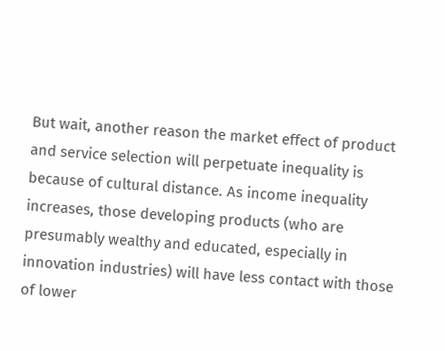But wait, another reason the market effect of product and service selection will perpetuate inequality is because of cultural distance. As income inequality increases, those developing products (who are presumably wealthy and educated, especially in innovation industries) will have less contact with those of lower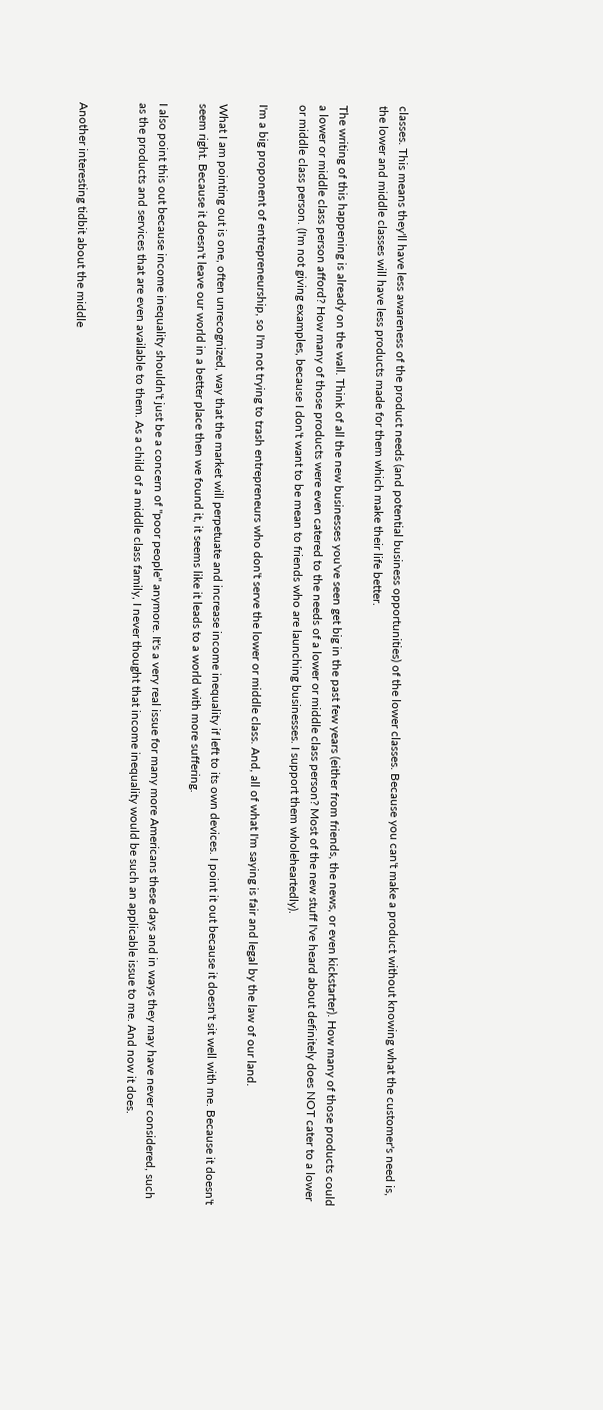classes. This means they'll have less awareness of the product needs (and potential business opportunities) of the lower classes. Because you can't make a product without knowing what the customer's need is, the lower and middle classes will have less products made for them which make their life better.

The writing of this happening is already on the wall. Think of all the new businesses you've seen get big in the past few years (either from friends, the news, or even kickstarter). How many of those products could a lower or middle class person afford? How many of those products were even catered to the needs of a lower or middle class person? Most of the new stuff I've heard about definitely does NOT cater to a lower or middle class person. (I'm not giving examples, because I don't want to be mean to friends who are launching businesses. I support them wholeheartedly).

I'm a big proponent of entrepreneurship, so I'm not trying to trash entrepreneurs who don't serve the lower or middle class. And, all of what I'm saying is fair and legal by the law of our land.

What I am pointing out is one, often unrecognized, way that the market will perpetuate and increase income inequality if left to its own devices. I point it out because it doesn't sit well with me. Because it doesn't seem right. Because it doesn't leave our world in a better place then we found it, it seems like it leads to a world with more suffering.

I also point this out because income inequality shouldn't just be a concern of "poor people" anymore. It's a very real issue for many more Americans these days and in ways they may have never considered, such as the products and services that are even available to them. As a child of a middle class family, I never thought that income inequality would be such an applicable issue to me. And now it does.


Another interesting tidbit about the middle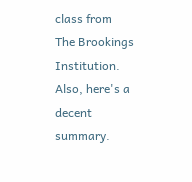class from The Brookings Institution. Also, here's a decent summary.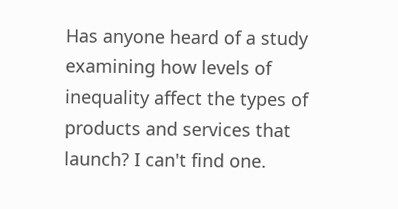Has anyone heard of a study examining how levels of inequality affect the types of products and services that launch? I can't find one.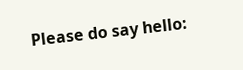Please do say hello: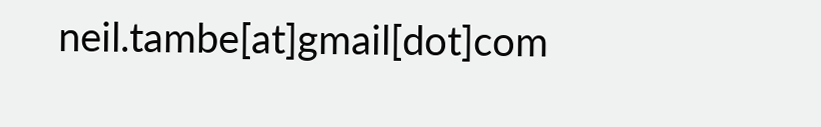neil.tambe[at]gmail[dot]com